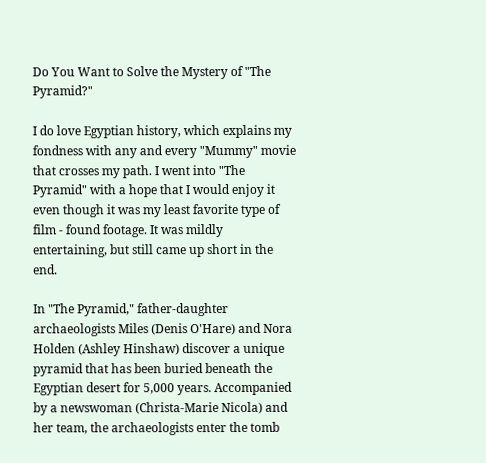Do You Want to Solve the Mystery of "The Pyramid?"

I do love Egyptian history, which explains my fondness with any and every "Mummy" movie that crosses my path. I went into "The Pyramid" with a hope that I would enjoy it even though it was my least favorite type of film - found footage. It was mildly entertaining, but still came up short in the end.

In "The Pyramid," father-daughter archaeologists Miles (Denis O'Hare) and Nora Holden (Ashley Hinshaw) discover a unique pyramid that has been buried beneath the Egyptian desert for 5,000 years. Accompanied by a newswoman (Christa-Marie Nicola) and her team, the archaeologists enter the tomb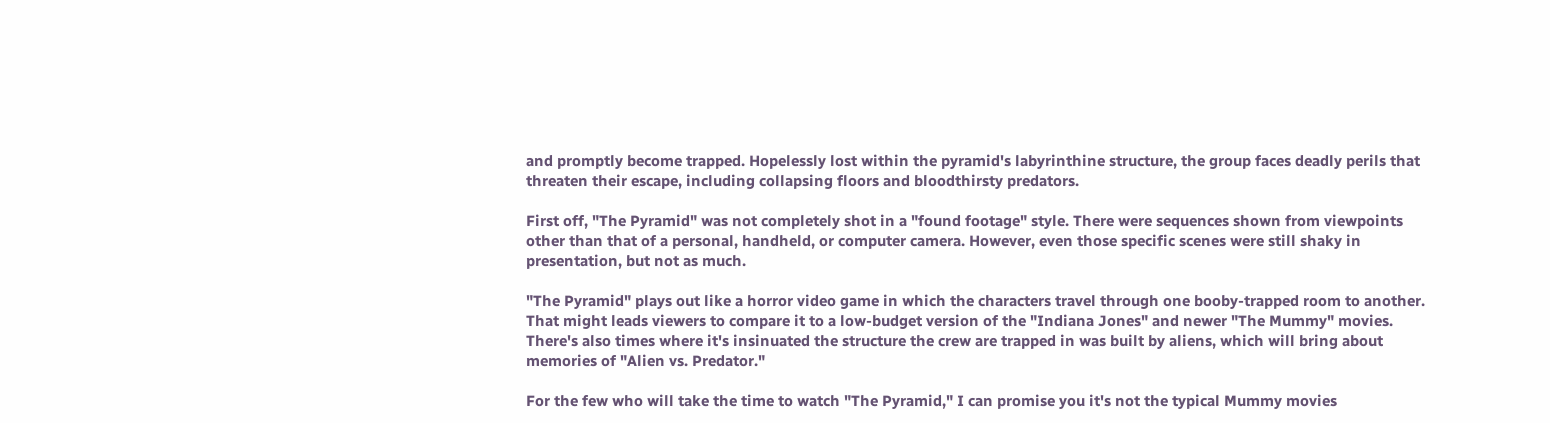and promptly become trapped. Hopelessly lost within the pyramid's labyrinthine structure, the group faces deadly perils that threaten their escape, including collapsing floors and bloodthirsty predators.

First off, "The Pyramid" was not completely shot in a "found footage" style. There were sequences shown from viewpoints other than that of a personal, handheld, or computer camera. However, even those specific scenes were still shaky in presentation, but not as much.

"The Pyramid" plays out like a horror video game in which the characters travel through one booby-trapped room to another. That might leads viewers to compare it to a low-budget version of the "Indiana Jones" and newer "The Mummy" movies. There's also times where it's insinuated the structure the crew are trapped in was built by aliens, which will bring about memories of "Alien vs. Predator."

For the few who will take the time to watch "The Pyramid," I can promise you it's not the typical Mummy movies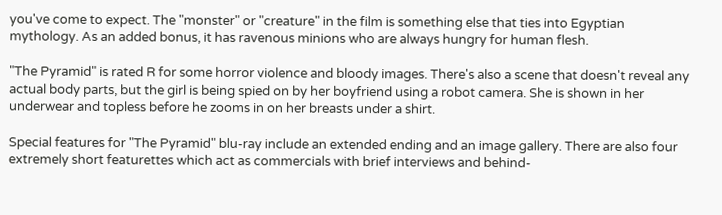you've come to expect. The "monster" or "creature" in the film is something else that ties into Egyptian mythology. As an added bonus, it has ravenous minions who are always hungry for human flesh.

"The Pyramid" is rated R for some horror violence and bloody images. There's also a scene that doesn't reveal any actual body parts, but the girl is being spied on by her boyfriend using a robot camera. She is shown in her underwear and topless before he zooms in on her breasts under a shirt.

Special features for "The Pyramid" blu-ray include an extended ending and an image gallery. There are also four extremely short featurettes which act as commercials with brief interviews and behind-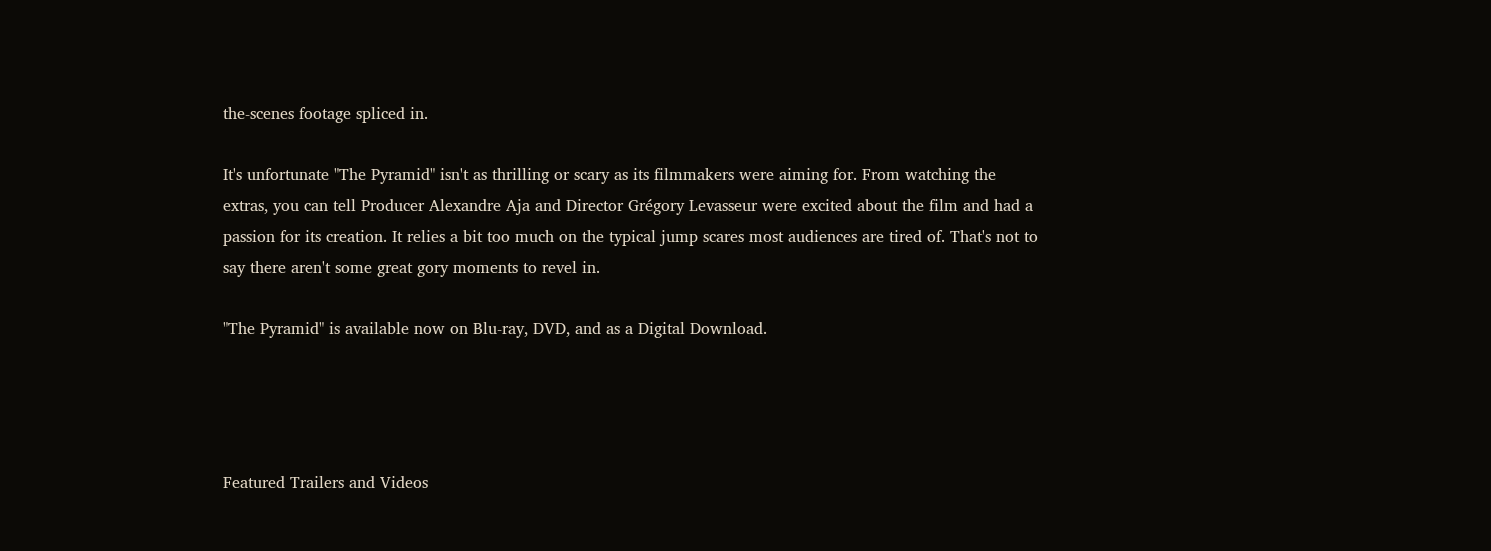the-scenes footage spliced in.

It's unfortunate "The Pyramid" isn't as thrilling or scary as its filmmakers were aiming for. From watching the extras, you can tell Producer Alexandre Aja and Director Grégory Levasseur were excited about the film and had a passion for its creation. It relies a bit too much on the typical jump scares most audiences are tired of. That's not to say there aren't some great gory moments to revel in.

"The Pyramid" is available now on Blu-ray, DVD, and as a Digital Download.




Featured Trailers and Videos